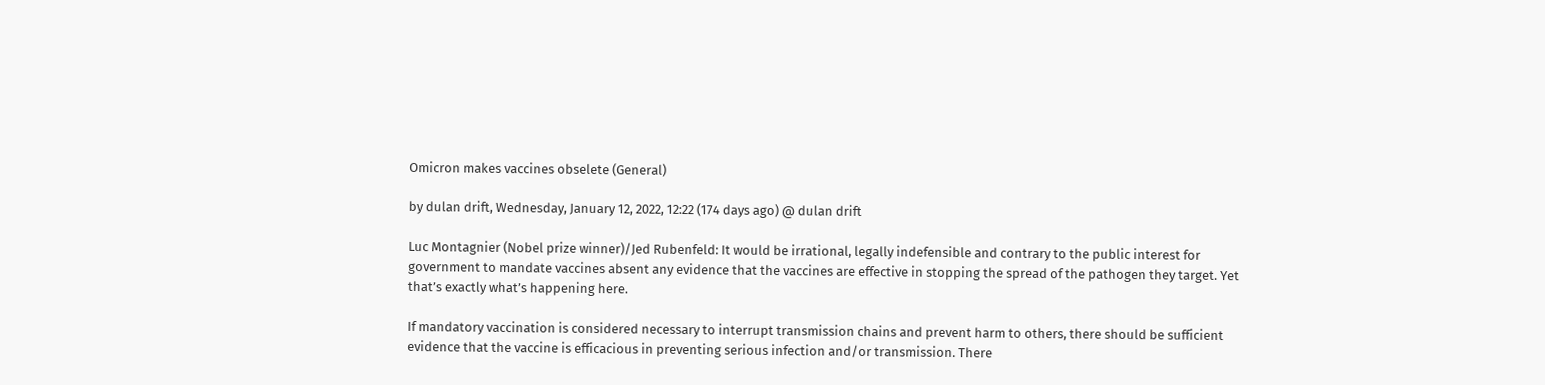Omicron makes vaccines obselete (General)

by dulan drift, Wednesday, January 12, 2022, 12:22 (174 days ago) @ dulan drift

Luc Montagnier (Nobel prize winner)/Jed Rubenfeld: It would be irrational, legally indefensible and contrary to the public interest for government to mandate vaccines absent any evidence that the vaccines are effective in stopping the spread of the pathogen they target. Yet that’s exactly what’s happening here.

If mandatory vaccination is considered necessary to interrupt transmission chains and prevent harm to others, there should be sufficient evidence that the vaccine is efficacious in preventing serious infection and/or transmission. There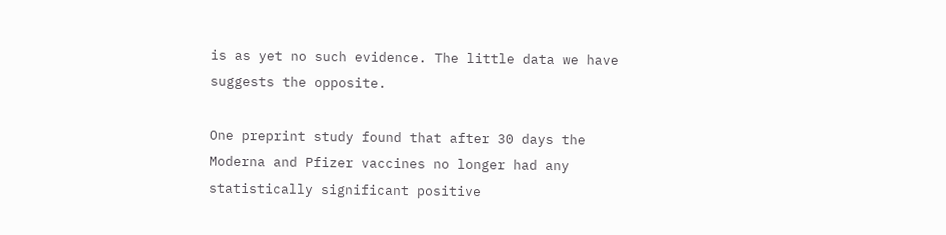is as yet no such evidence. The little data we have suggests the opposite.

One preprint study found that after 30 days the Moderna and Pfizer vaccines no longer had any statistically significant positive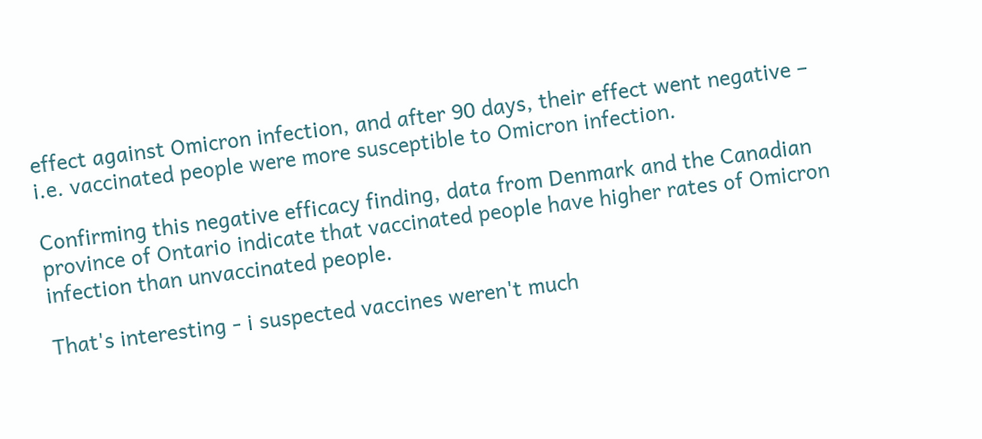effect against Omicron infection, and after 90 days, their effect went negative – i.e. vaccinated people were more susceptible to Omicron infection.

Confirming this negative efficacy finding, data from Denmark and the Canadian province of Ontario indicate that vaccinated people have higher rates of Omicron infection than unvaccinated people.

That's interesting - i suspected vaccines weren't much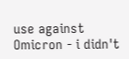use against Omicron - i didn't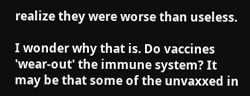realize they were worse than useless.

I wonder why that is. Do vaccines 'wear-out' the immune system? It may be that some of the unvaxxed in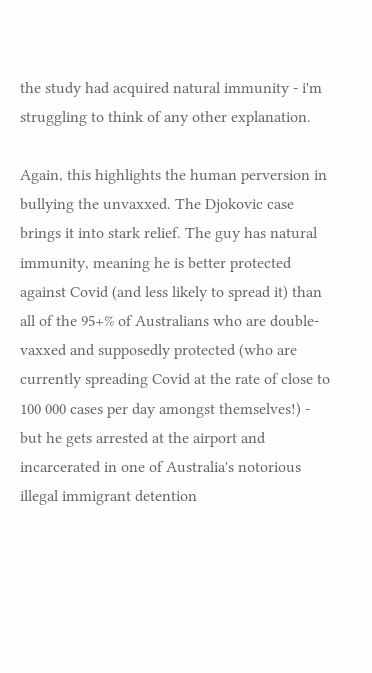the study had acquired natural immunity - i'm struggling to think of any other explanation.

Again, this highlights the human perversion in bullying the unvaxxed. The Djokovic case brings it into stark relief. The guy has natural immunity, meaning he is better protected against Covid (and less likely to spread it) than all of the 95+% of Australians who are double-vaxxed and supposedly protected (who are currently spreading Covid at the rate of close to 100 000 cases per day amongst themselves!) - but he gets arrested at the airport and incarcerated in one of Australia's notorious illegal immigrant detention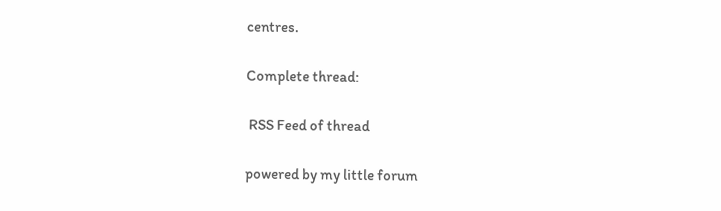centres.

Complete thread:

 RSS Feed of thread

powered by my little forum